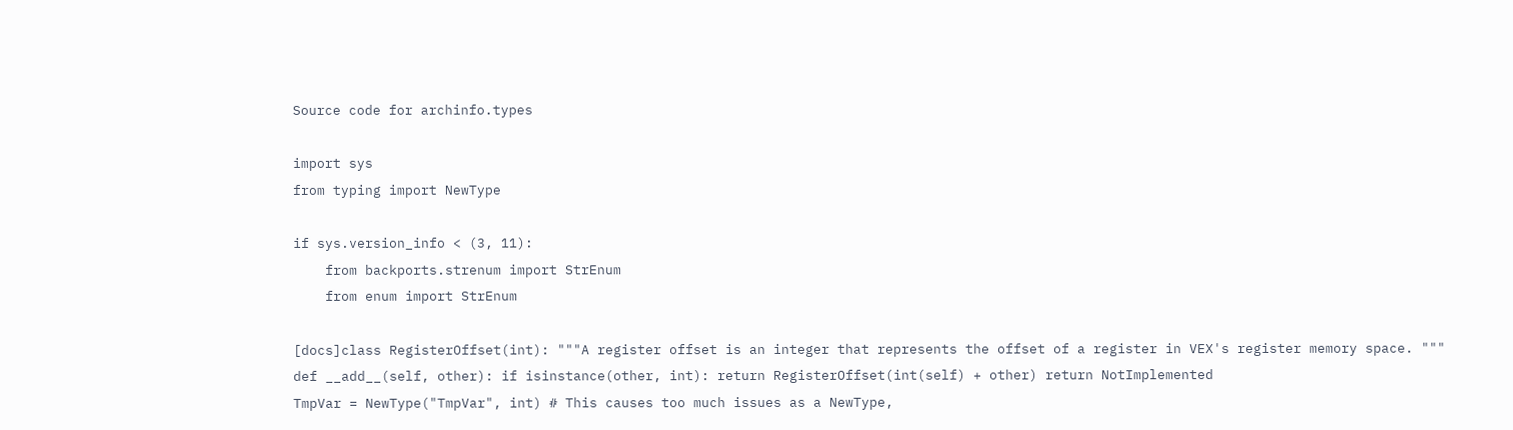Source code for archinfo.types

import sys
from typing import NewType

if sys.version_info < (3, 11):
    from backports.strenum import StrEnum
    from enum import StrEnum

[docs]class RegisterOffset(int): """A register offset is an integer that represents the offset of a register in VEX's register memory space. """ def __add__(self, other): if isinstance(other, int): return RegisterOffset(int(self) + other) return NotImplemented
TmpVar = NewType("TmpVar", int) # This causes too much issues as a NewType,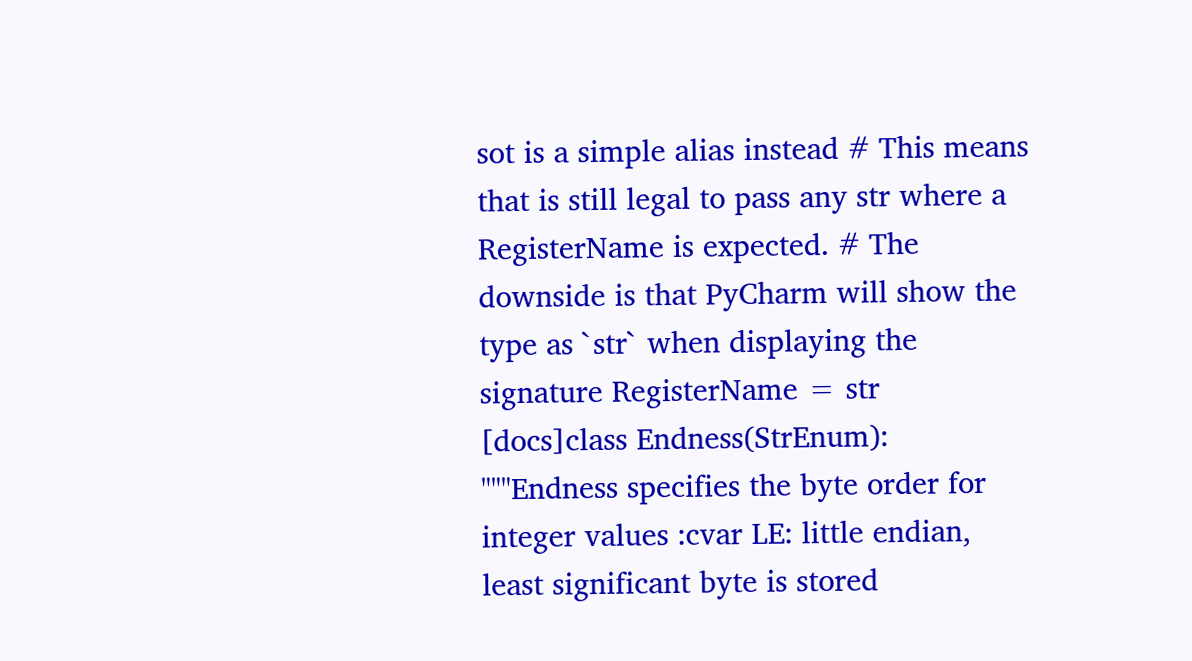sot is a simple alias instead # This means that is still legal to pass any str where a RegisterName is expected. # The downside is that PyCharm will show the type as `str` when displaying the signature RegisterName = str
[docs]class Endness(StrEnum): """Endness specifies the byte order for integer values :cvar LE: little endian, least significant byte is stored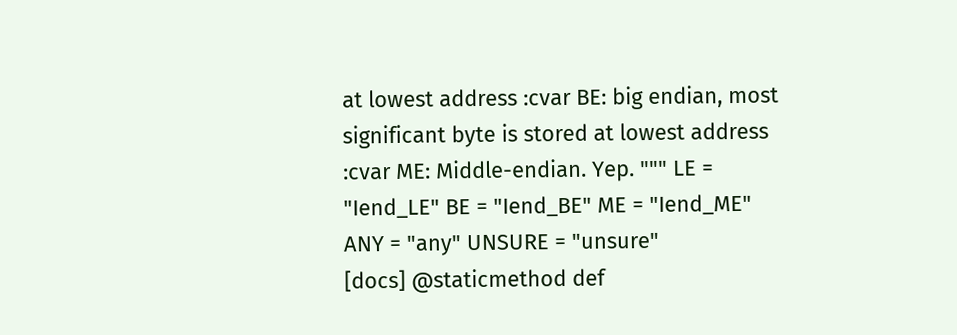at lowest address :cvar BE: big endian, most significant byte is stored at lowest address :cvar ME: Middle-endian. Yep. """ LE = "Iend_LE" BE = "Iend_BE" ME = "Iend_ME" ANY = "any" UNSURE = "unsure"
[docs] @staticmethod def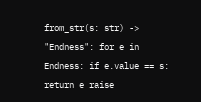from_str(s: str) -> "Endness": for e in Endness: if e.value == s: return e raise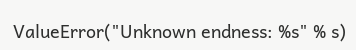ValueError("Unknown endness: %s" % s)